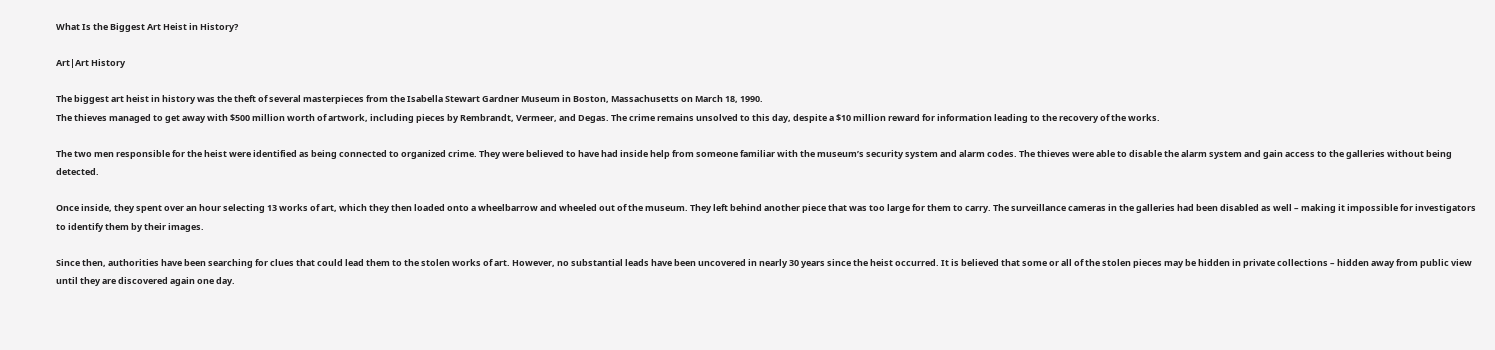What Is the Biggest Art Heist in History?

Art|Art History

The biggest art heist in history was the theft of several masterpieces from the Isabella Stewart Gardner Museum in Boston, Massachusetts on March 18, 1990.
The thieves managed to get away with $500 million worth of artwork, including pieces by Rembrandt, Vermeer, and Degas. The crime remains unsolved to this day, despite a $10 million reward for information leading to the recovery of the works.

The two men responsible for the heist were identified as being connected to organized crime. They were believed to have had inside help from someone familiar with the museum’s security system and alarm codes. The thieves were able to disable the alarm system and gain access to the galleries without being detected.

Once inside, they spent over an hour selecting 13 works of art, which they then loaded onto a wheelbarrow and wheeled out of the museum. They left behind another piece that was too large for them to carry. The surveillance cameras in the galleries had been disabled as well – making it impossible for investigators to identify them by their images.

Since then, authorities have been searching for clues that could lead them to the stolen works of art. However, no substantial leads have been uncovered in nearly 30 years since the heist occurred. It is believed that some or all of the stolen pieces may be hidden in private collections – hidden away from public view until they are discovered again one day.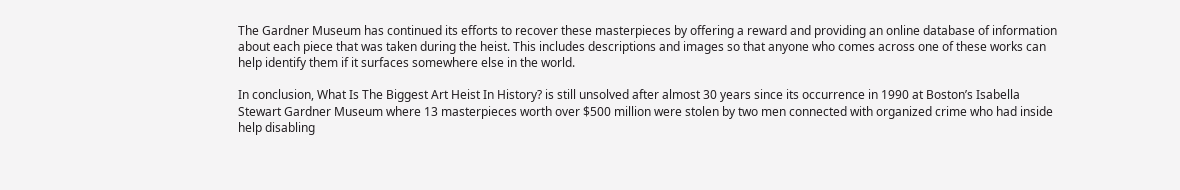The Gardner Museum has continued its efforts to recover these masterpieces by offering a reward and providing an online database of information about each piece that was taken during the heist. This includes descriptions and images so that anyone who comes across one of these works can help identify them if it surfaces somewhere else in the world.

In conclusion, What Is The Biggest Art Heist In History? is still unsolved after almost 30 years since its occurrence in 1990 at Boston’s Isabella Stewart Gardner Museum where 13 masterpieces worth over $500 million were stolen by two men connected with organized crime who had inside help disabling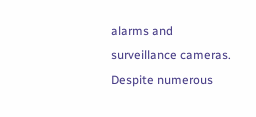alarms and surveillance cameras. Despite numerous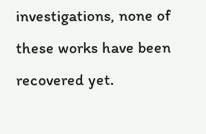investigations, none of these works have been recovered yet.